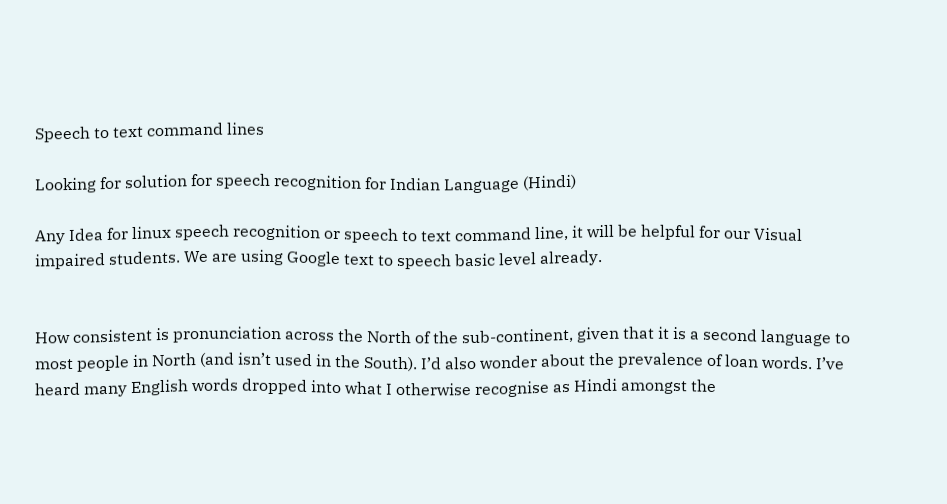Speech to text command lines

Looking for solution for speech recognition for Indian Language (Hindi)

Any Idea for linux speech recognition or speech to text command line, it will be helpful for our Visual impaired students. We are using Google text to speech basic level already.


How consistent is pronunciation across the North of the sub-continent, given that it is a second language to most people in North (and isn’t used in the South). I’d also wonder about the prevalence of loan words. I’ve heard many English words dropped into what I otherwise recognise as Hindi amongst the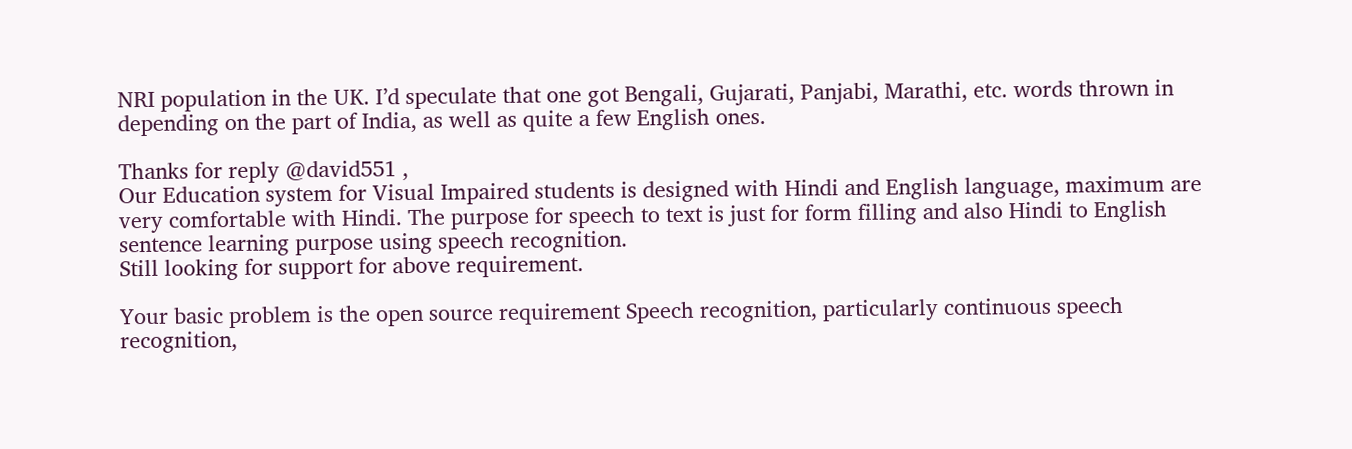NRI population in the UK. I’d speculate that one got Bengali, Gujarati, Panjabi, Marathi, etc. words thrown in depending on the part of India, as well as quite a few English ones.

Thanks for reply @david551 ,
Our Education system for Visual Impaired students is designed with Hindi and English language, maximum are very comfortable with Hindi. The purpose for speech to text is just for form filling and also Hindi to English sentence learning purpose using speech recognition.
Still looking for support for above requirement.

Your basic problem is the open source requirement Speech recognition, particularly continuous speech recognition,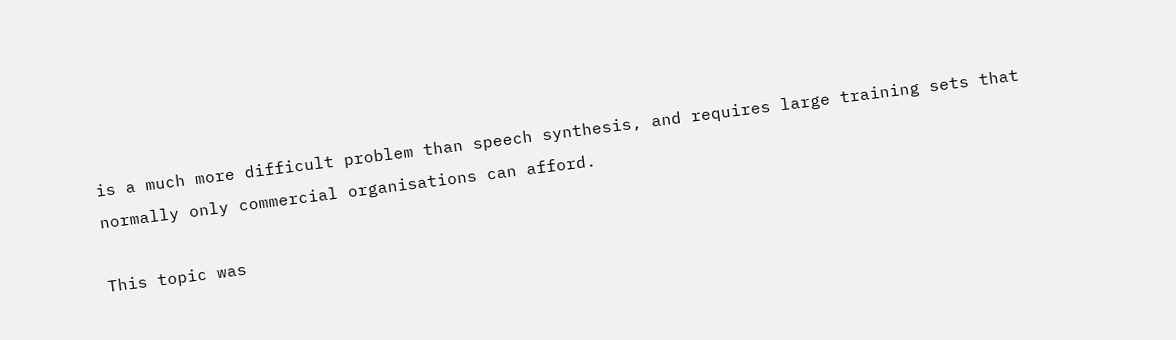is a much more difficult problem than speech synthesis, and requires large training sets that normally only commercial organisations can afford.

This topic was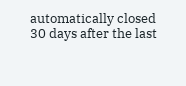automatically closed 30 days after the last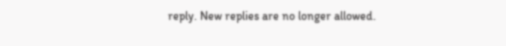reply. New replies are no longer allowed.